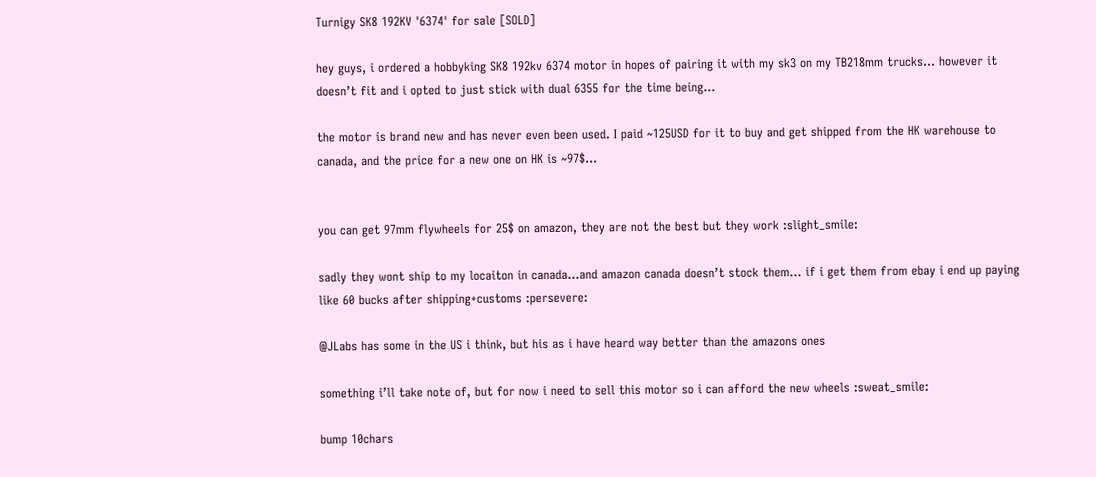Turnigy SK8 192KV '6374' for sale [SOLD]

hey guys, i ordered a hobbyking SK8 192kv 6374 motor in hopes of pairing it with my sk3 on my TB218mm trucks… however it doesn’t fit and i opted to just stick with dual 6355 for the time being…

the motor is brand new and has never even been used. I paid ~125USD for it to buy and get shipped from the HK warehouse to canada, and the price for a new one on HK is ~97$…


you can get 97mm flywheels for 25$ on amazon, they are not the best but they work :slight_smile:

sadly they wont ship to my locaiton in canada…and amazon canada doesn’t stock them… if i get them from ebay i end up paying like 60 bucks after shipping+customs :persevere:

@JLabs has some in the US i think, but his as i have heard way better than the amazons ones

something i’ll take note of, but for now i need to sell this motor so i can afford the new wheels :sweat_smile:

bump 10chars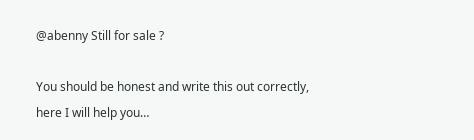@abenny Still for sale ?

You should be honest and write this out correctly, here I will help you…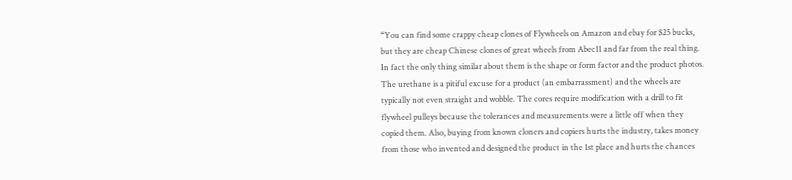“You can find some crappy cheap clones of Flywheels on Amazon and ebay for $25 bucks, but they are cheap Chinese clones of great wheels from Abec11 and far from the real thing. In fact the only thing similar about them is the shape or form factor and the product photos. The urethane is a pitiful excuse for a product (an embarrassment) and the wheels are typically not even straight and wobble. The cores require modification with a drill to fit flywheel pulleys because the tolerances and measurements were a little off when they copied them. Also, buying from known cloners and copiers hurts the industry, takes money from those who invented and designed the product in the 1st place and hurts the chances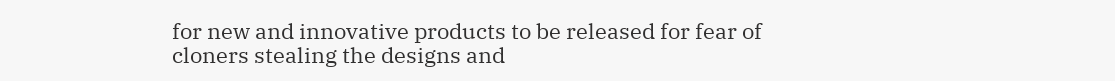for new and innovative products to be released for fear of cloners stealing the designs and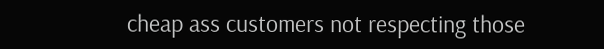cheap ass customers not respecting those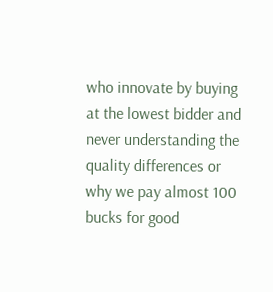who innovate by buying at the lowest bidder and never understanding the quality differences or why we pay almost 100 bucks for good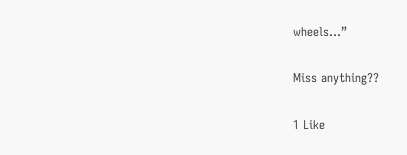wheels…”

Miss anything??

1 Like